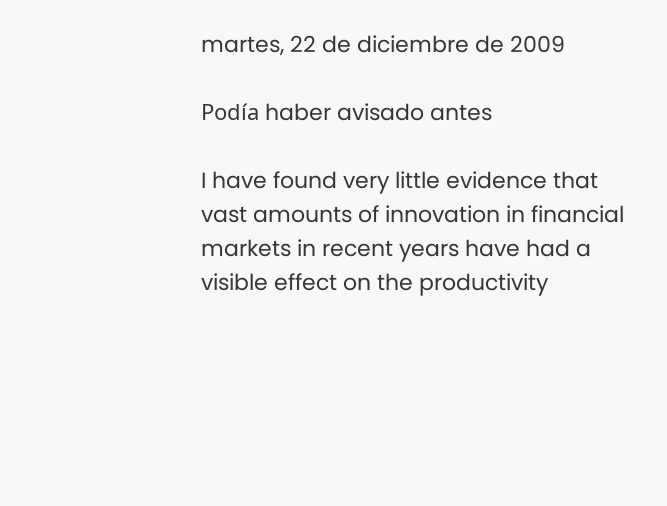martes, 22 de diciembre de 2009

Podía haber avisado antes

I have found very little evidence that vast amounts of innovation in financial markets in recent years have had a visible effect on the productivity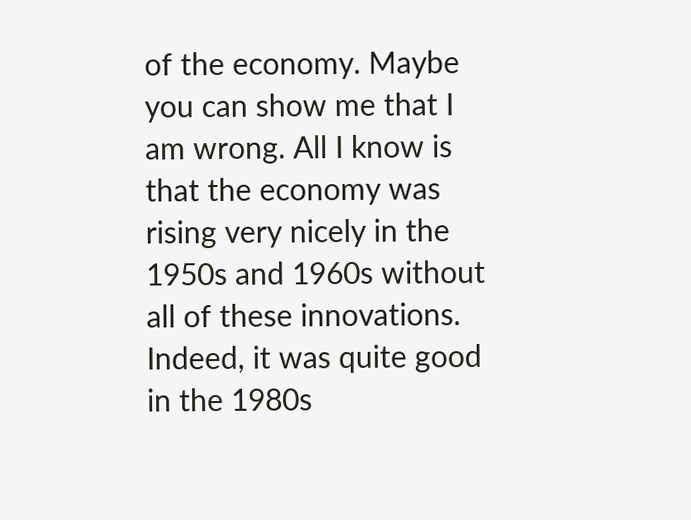of the economy. Maybe you can show me that I am wrong. All I know is that the economy was rising very nicely in the 1950s and 1960s without all of these innovations. Indeed, it was quite good in the 1980s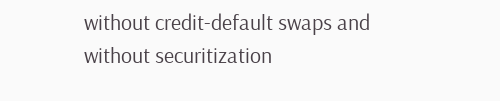without credit-default swaps and without securitization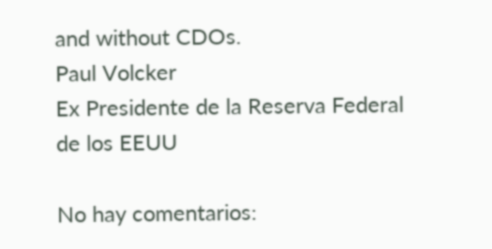and without CDOs.
Paul Volcker
Ex Presidente de la Reserva Federal de los EEUU

No hay comentarios: